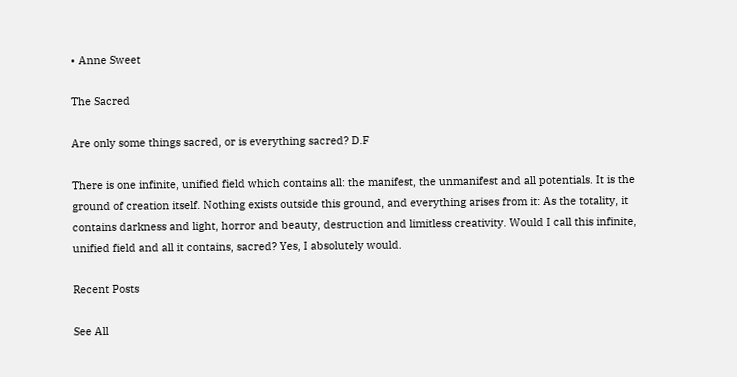• Anne Sweet

The Sacred

Are only some things sacred, or is everything sacred? D.F

There is one infinite, unified field which contains all: the manifest, the unmanifest and all potentials. It is the ground of creation itself. Nothing exists outside this ground, and everything arises from it: As the totality, it contains darkness and light, horror and beauty, destruction and limitless creativity. Would I call this infinite, unified field and all it contains, sacred? Yes, I absolutely would.

Recent Posts

See All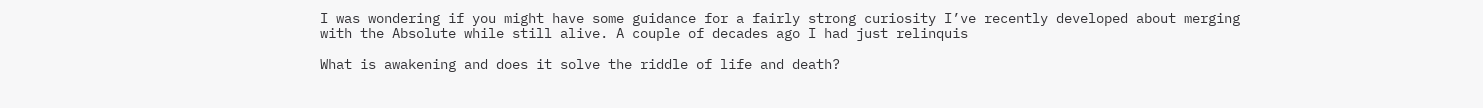I was wondering if you might have some guidance for a fairly strong curiosity I’ve recently developed about merging with the Absolute while still alive. A couple of decades ago I had just relinquis

What is awakening and does it solve the riddle of life and death?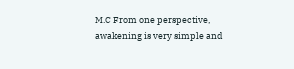M.C From one perspective, awakening is very simple and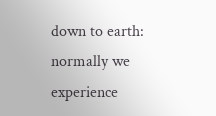down to earth: normally we experience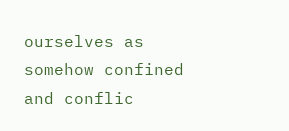ourselves as somehow confined and conflic